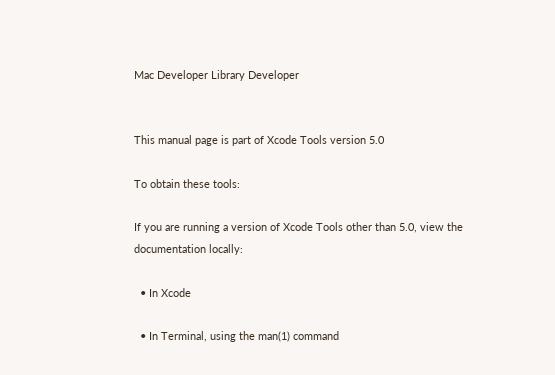Mac Developer Library Developer


This manual page is part of Xcode Tools version 5.0

To obtain these tools:

If you are running a version of Xcode Tools other than 5.0, view the documentation locally:

  • In Xcode

  • In Terminal, using the man(1) command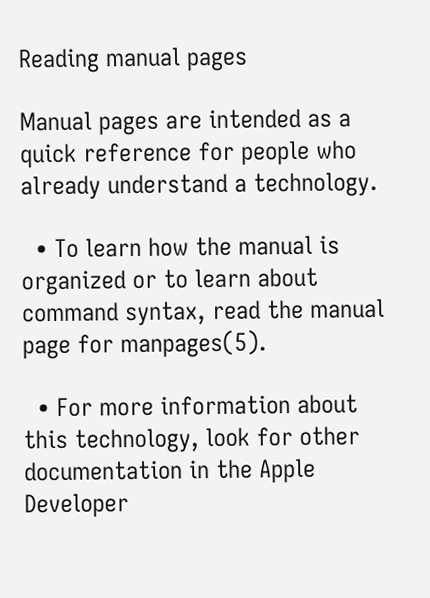Reading manual pages

Manual pages are intended as a quick reference for people who already understand a technology.

  • To learn how the manual is organized or to learn about command syntax, read the manual page for manpages(5).

  • For more information about this technology, look for other documentation in the Apple Developer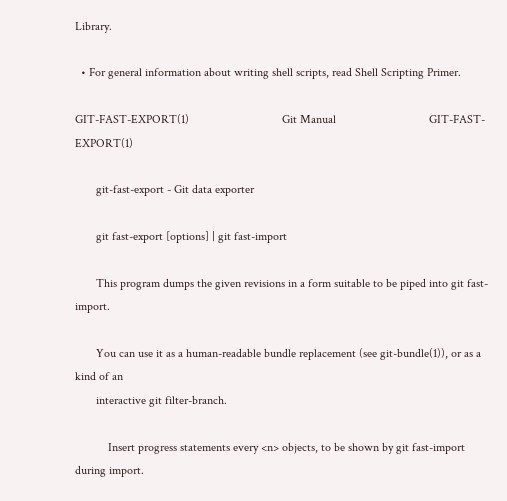Library.

  • For general information about writing shell scripts, read Shell Scripting Primer.

GIT-FAST-EXPORT(1)                               Git Manual                               GIT-FAST-EXPORT(1)

       git-fast-export - Git data exporter

       git fast-export [options] | git fast-import

       This program dumps the given revisions in a form suitable to be piped into git fast-import.

       You can use it as a human-readable bundle replacement (see git-bundle(1)), or as a kind of an
       interactive git filter-branch.

           Insert progress statements every <n> objects, to be shown by git fast-import during import.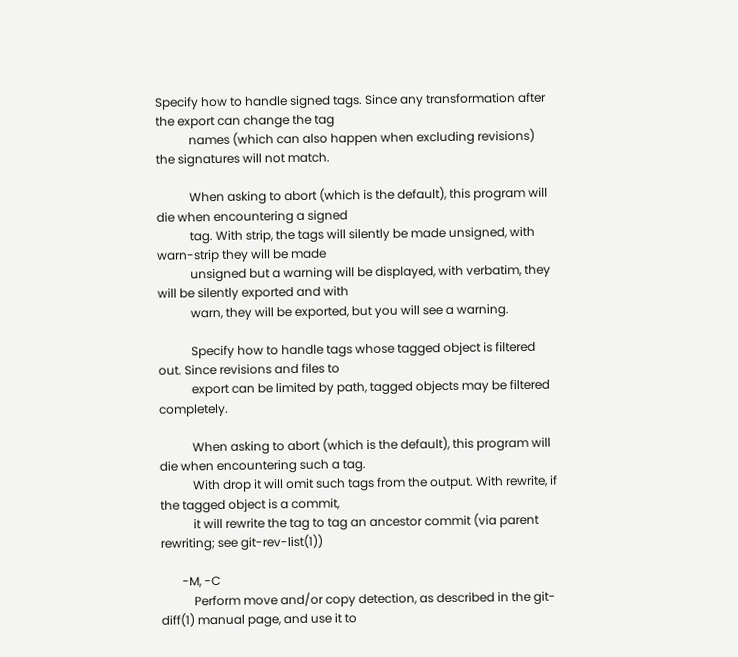Specify how to handle signed tags. Since any transformation after the export can change the tag
           names (which can also happen when excluding revisions) the signatures will not match.

           When asking to abort (which is the default), this program will die when encountering a signed
           tag. With strip, the tags will silently be made unsigned, with warn-strip they will be made
           unsigned but a warning will be displayed, with verbatim, they will be silently exported and with
           warn, they will be exported, but you will see a warning.

           Specify how to handle tags whose tagged object is filtered out. Since revisions and files to
           export can be limited by path, tagged objects may be filtered completely.

           When asking to abort (which is the default), this program will die when encountering such a tag.
           With drop it will omit such tags from the output. With rewrite, if the tagged object is a commit,
           it will rewrite the tag to tag an ancestor commit (via parent rewriting; see git-rev-list(1))

       -M, -C
           Perform move and/or copy detection, as described in the git-diff(1) manual page, and use it to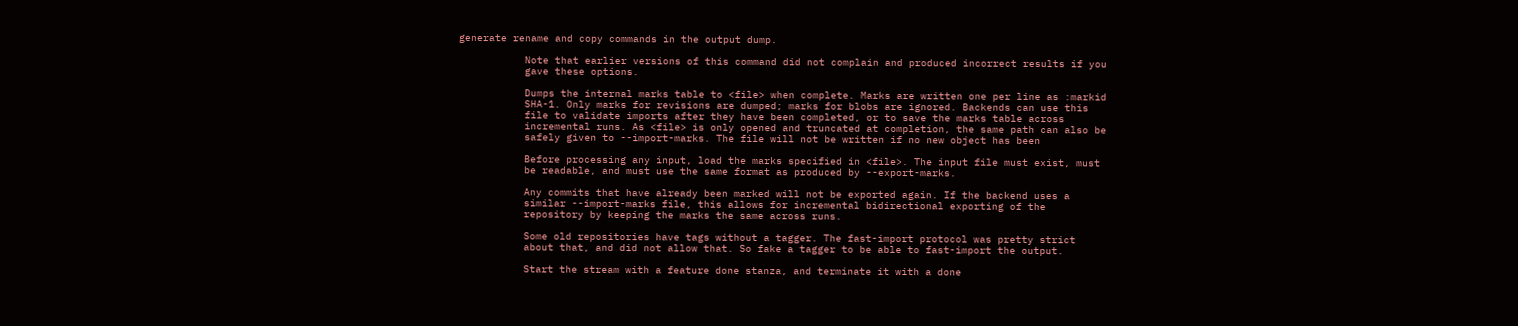generate rename and copy commands in the output dump.

           Note that earlier versions of this command did not complain and produced incorrect results if you
           gave these options.

           Dumps the internal marks table to <file> when complete. Marks are written one per line as :markid
           SHA-1. Only marks for revisions are dumped; marks for blobs are ignored. Backends can use this
           file to validate imports after they have been completed, or to save the marks table across
           incremental runs. As <file> is only opened and truncated at completion, the same path can also be
           safely given to --import-marks. The file will not be written if no new object has been

           Before processing any input, load the marks specified in <file>. The input file must exist, must
           be readable, and must use the same format as produced by --export-marks.

           Any commits that have already been marked will not be exported again. If the backend uses a
           similar --import-marks file, this allows for incremental bidirectional exporting of the
           repository by keeping the marks the same across runs.

           Some old repositories have tags without a tagger. The fast-import protocol was pretty strict
           about that, and did not allow that. So fake a tagger to be able to fast-import the output.

           Start the stream with a feature done stanza, and terminate it with a done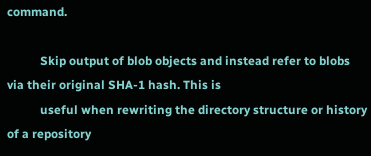command.

           Skip output of blob objects and instead refer to blobs via their original SHA-1 hash. This is
           useful when rewriting the directory structure or history of a repository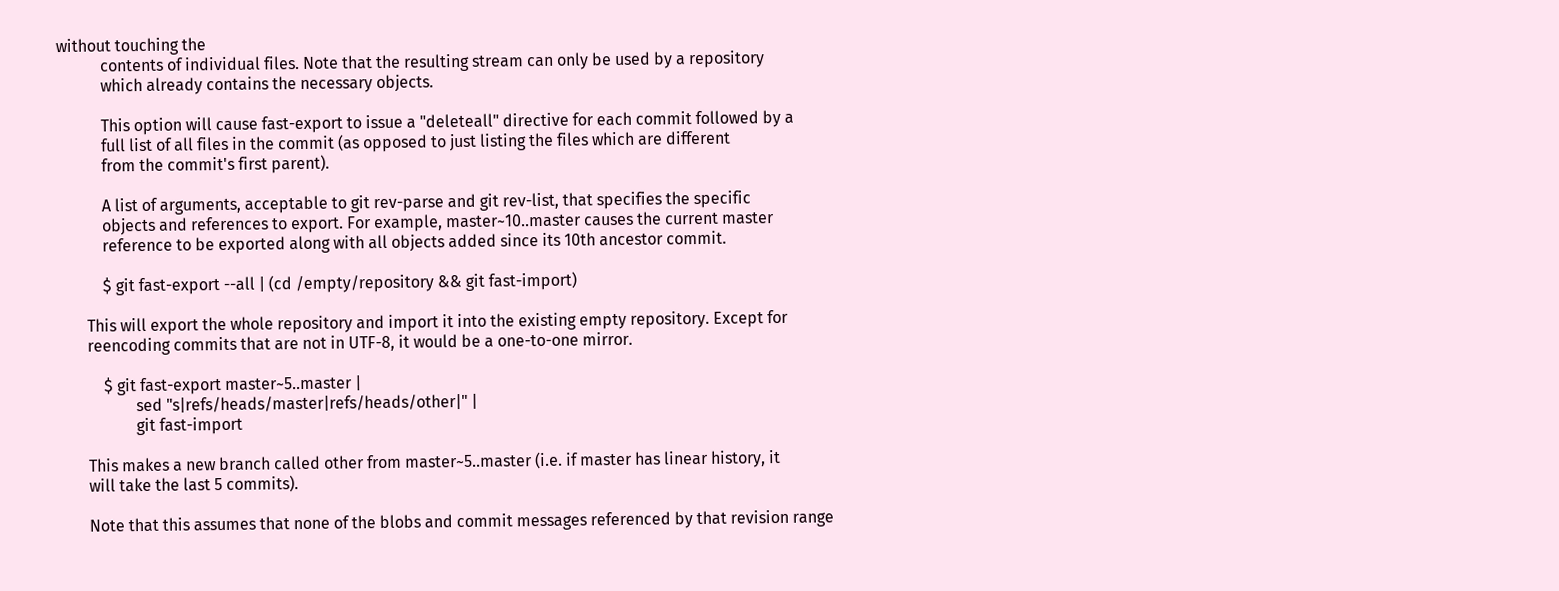without touching the
           contents of individual files. Note that the resulting stream can only be used by a repository
           which already contains the necessary objects.

           This option will cause fast-export to issue a "deleteall" directive for each commit followed by a
           full list of all files in the commit (as opposed to just listing the files which are different
           from the commit's first parent).

           A list of arguments, acceptable to git rev-parse and git rev-list, that specifies the specific
           objects and references to export. For example, master~10..master causes the current master
           reference to be exported along with all objects added since its 10th ancestor commit.

           $ git fast-export --all | (cd /empty/repository && git fast-import)

       This will export the whole repository and import it into the existing empty repository. Except for
       reencoding commits that are not in UTF-8, it would be a one-to-one mirror.

           $ git fast-export master~5..master |
                   sed "s|refs/heads/master|refs/heads/other|" |
                   git fast-import

       This makes a new branch called other from master~5..master (i.e. if master has linear history, it
       will take the last 5 commits).

       Note that this assumes that none of the blobs and commit messages referenced by that revision range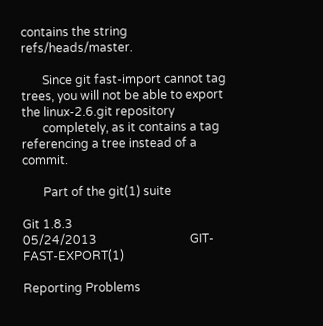contains the string refs/heads/master.

       Since git fast-import cannot tag trees, you will not be able to export the linux-2.6.git repository
       completely, as it contains a tag referencing a tree instead of a commit.

       Part of the git(1) suite

Git 1.8.3                                        05/24/2013                               GIT-FAST-EXPORT(1)

Reporting Problems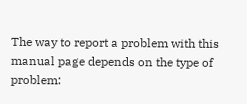The way to report a problem with this manual page depends on the type of problem: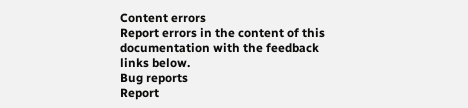Content errors
Report errors in the content of this documentation with the feedback links below.
Bug reports
Report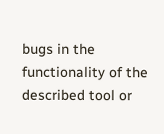bugs in the functionality of the described tool or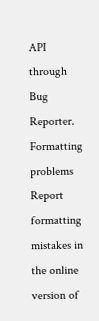API through Bug Reporter.
Formatting problems
Report formatting mistakes in the online version of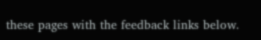these pages with the feedback links below.